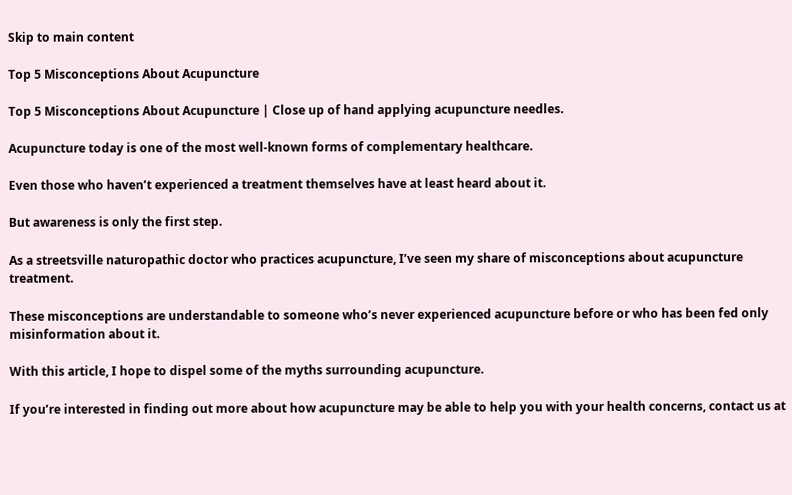Skip to main content

Top 5 Misconceptions About Acupuncture

Top 5 Misconceptions About Acupuncture | Close up of hand applying acupuncture needles.

Acupuncture today is one of the most well-known forms of complementary healthcare.

Even those who haven’t experienced a treatment themselves have at least heard about it.

But awareness is only the first step.

As a streetsville naturopathic doctor who practices acupuncture, I’ve seen my share of misconceptions about acupuncture treatment.

These misconceptions are understandable to someone who’s never experienced acupuncture before or who has been fed only misinformation about it.

With this article, I hope to dispel some of the myths surrounding acupuncture.

If you’re interested in finding out more about how acupuncture may be able to help you with your health concerns, contact us at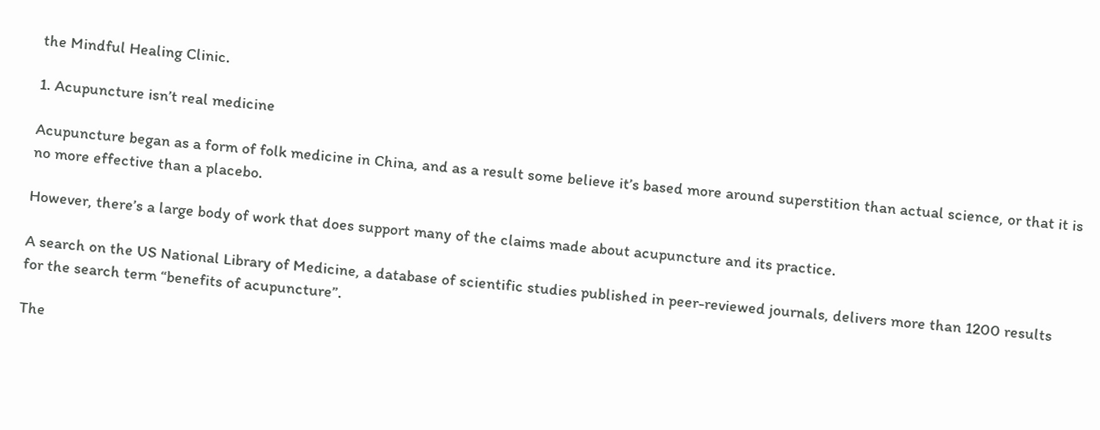the Mindful Healing Clinic.

1. Acupuncture isn’t real medicine

Acupuncture began as a form of folk medicine in China, and as a result some believe it’s based more around superstition than actual science, or that it is no more effective than a placebo.

However, there’s a large body of work that does support many of the claims made about acupuncture and its practice.

A search on the US National Library of Medicine, a database of scientific studies published in peer-reviewed journals, delivers more than 1200 results for the search term “benefits of acupuncture”.

The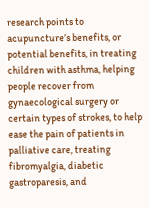research points to acupuncture’s benefits, or potential benefits, in treating children with asthma, helping people recover from gynaecological surgery or certain types of strokes, to help ease the pain of patients in palliative care, treating fibromyalgia, diabetic gastroparesis, and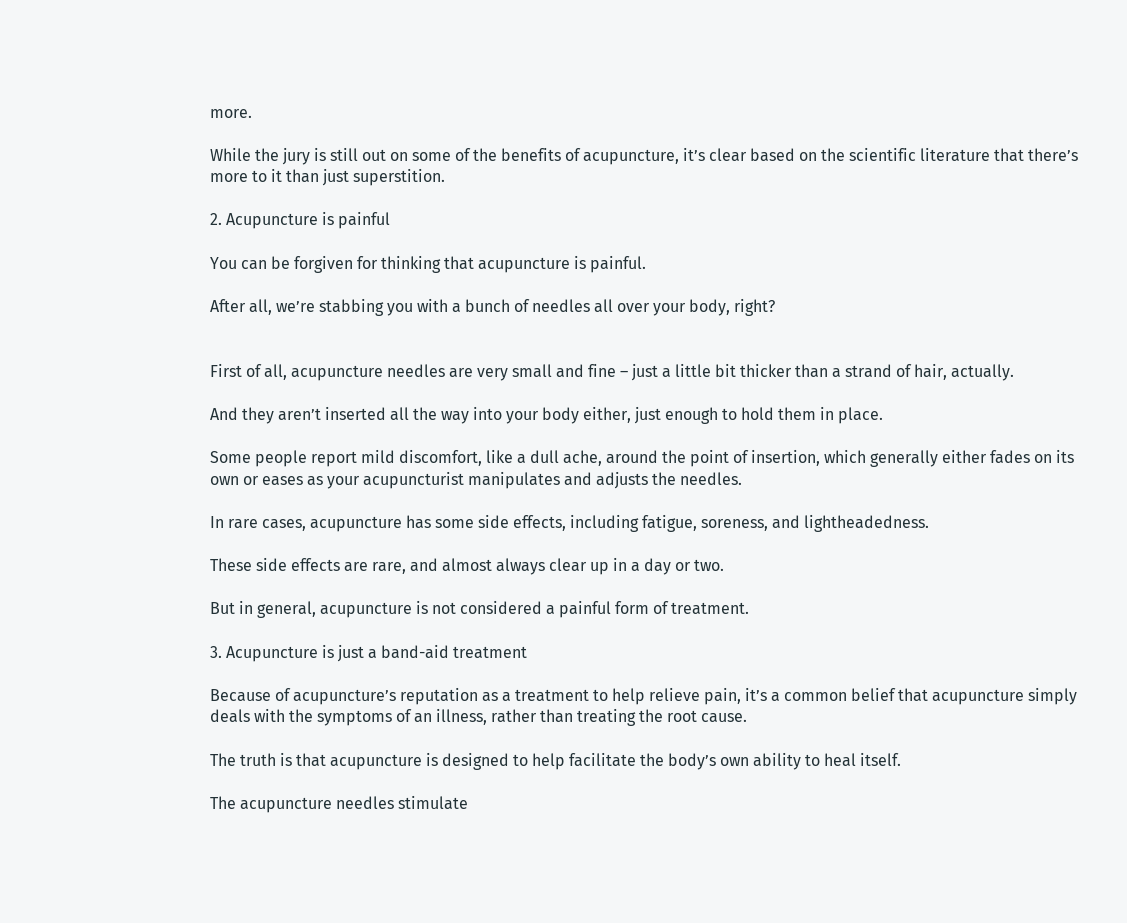more.

While the jury is still out on some of the benefits of acupuncture, it’s clear based on the scientific literature that there’s more to it than just superstition.

2. Acupuncture is painful

You can be forgiven for thinking that acupuncture is painful.

After all, we’re stabbing you with a bunch of needles all over your body, right?


First of all, acupuncture needles are very small and fine – just a little bit thicker than a strand of hair, actually.

And they aren’t inserted all the way into your body either, just enough to hold them in place.

Some people report mild discomfort, like a dull ache, around the point of insertion, which generally either fades on its own or eases as your acupuncturist manipulates and adjusts the needles.

In rare cases, acupuncture has some side effects, including fatigue, soreness, and lightheadedness.

These side effects are rare, and almost always clear up in a day or two.

But in general, acupuncture is not considered a painful form of treatment.

3. Acupuncture is just a band-aid treatment

Because of acupuncture’s reputation as a treatment to help relieve pain, it’s a common belief that acupuncture simply deals with the symptoms of an illness, rather than treating the root cause.

The truth is that acupuncture is designed to help facilitate the body’s own ability to heal itself.

The acupuncture needles stimulate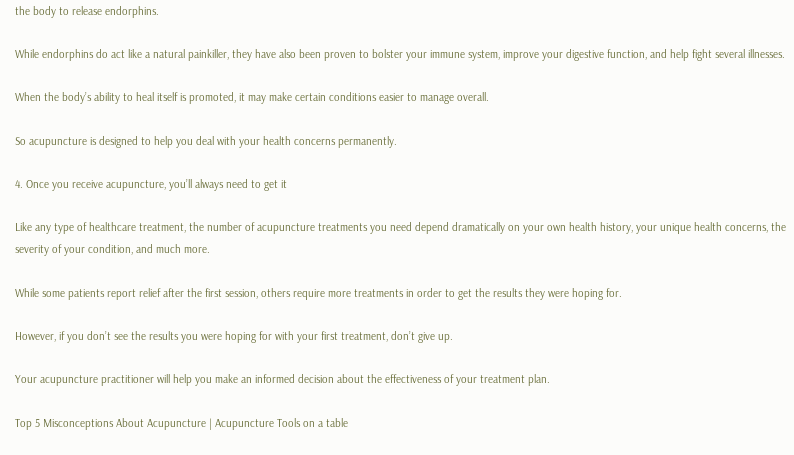the body to release endorphins.

While endorphins do act like a natural painkiller, they have also been proven to bolster your immune system, improve your digestive function, and help fight several illnesses.

When the body’s ability to heal itself is promoted, it may make certain conditions easier to manage overall.

So acupuncture is designed to help you deal with your health concerns permanently.

4. Once you receive acupuncture, you’ll always need to get it

Like any type of healthcare treatment, the number of acupuncture treatments you need depend dramatically on your own health history, your unique health concerns, the severity of your condition, and much more.

While some patients report relief after the first session, others require more treatments in order to get the results they were hoping for.

However, if you don’t see the results you were hoping for with your first treatment, don’t give up.

Your acupuncture practitioner will help you make an informed decision about the effectiveness of your treatment plan.

Top 5 Misconceptions About Acupuncture | Acupuncture Tools on a table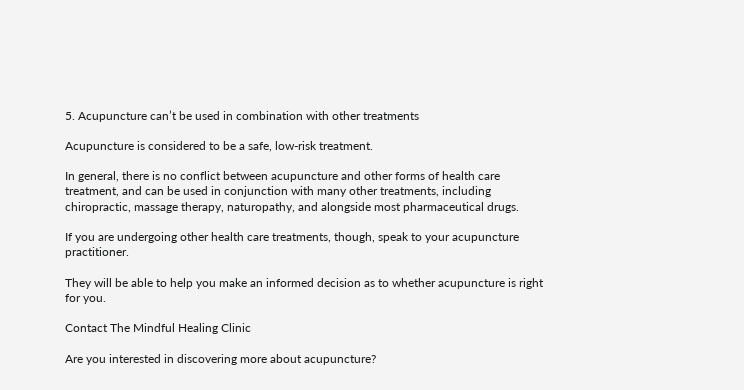5. Acupuncture can’t be used in combination with other treatments

Acupuncture is considered to be a safe, low-risk treatment.

In general, there is no conflict between acupuncture and other forms of health care treatment, and can be used in conjunction with many other treatments, including chiropractic, massage therapy, naturopathy, and alongside most pharmaceutical drugs.

If you are undergoing other health care treatments, though, speak to your acupuncture practitioner.

They will be able to help you make an informed decision as to whether acupuncture is right for you.

Contact The Mindful Healing Clinic

Are you interested in discovering more about acupuncture?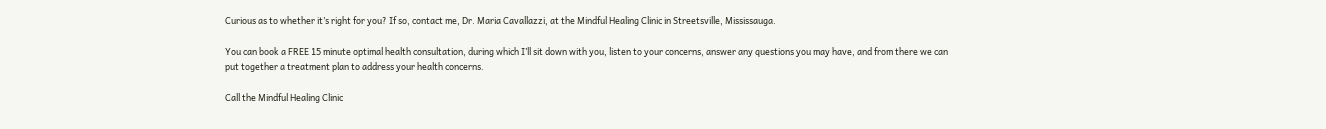Curious as to whether it’s right for you? If so, contact me, Dr. Maria Cavallazzi, at the Mindful Healing Clinic in Streetsville, Mississauga.

You can book a FREE 15 minute optimal health consultation, during which I’ll sit down with you, listen to your concerns, answer any questions you may have, and from there we can put together a treatment plan to address your health concerns.

Call the Mindful Healing Clinic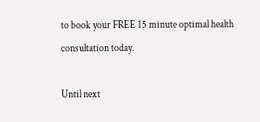to book your FREE 15 minute optimal health consultation today.

Until next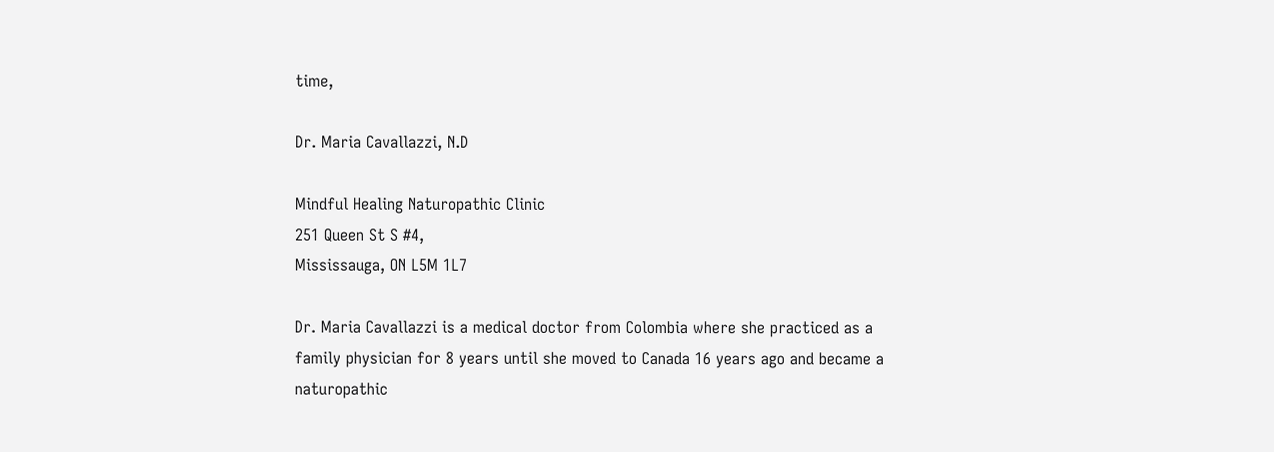time,

Dr. Maria Cavallazzi, N.D

Mindful Healing Naturopathic Clinic
251 Queen St S #4,
Mississauga, ON L5M 1L7

Dr. Maria Cavallazzi is a medical doctor from Colombia where she practiced as a family physician for 8 years until she moved to Canada 16 years ago and became a naturopathic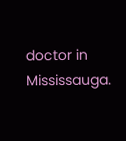doctor in Mississauga.